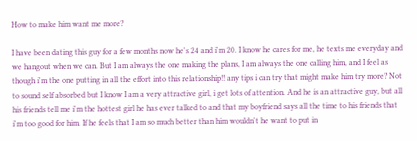How to make him want me more?

I have been dating this guy for a few months now he's 24 and i'm 20. I know he cares for me, he texts me everyday and we hangout when we can. But I am always the one making the plans, I am always the one calling him, and I feel as though i'm the one putting in all the effort into this relationship!! any tips i can try that might make him try more? Not to sound self absorbed but I know I am a very attractive girl, i get lots of attention. And he is an attractive guy, but all his friends tell me i'm the hottest girl he has ever talked to and that my boyfriend says all the time to his friends that i'm too good for him. If he feels that I am so much better than him wouldn't he want to put in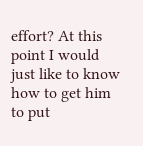effort? At this point I would just like to know how to get him to put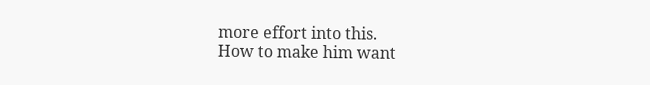more effort into this.
How to make him want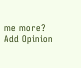me more?
Add Opinion